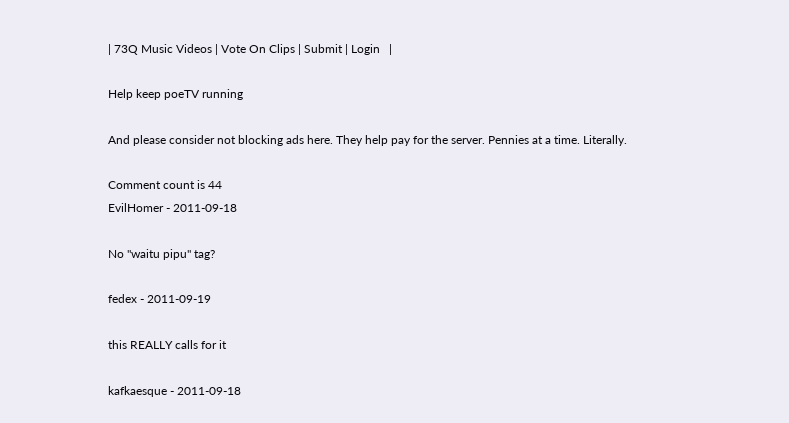| 73Q Music Videos | Vote On Clips | Submit | Login   |

Help keep poeTV running

And please consider not blocking ads here. They help pay for the server. Pennies at a time. Literally.

Comment count is 44
EvilHomer - 2011-09-18

No "waitu pipu" tag?

fedex - 2011-09-19

this REALLY calls for it

kafkaesque - 2011-09-18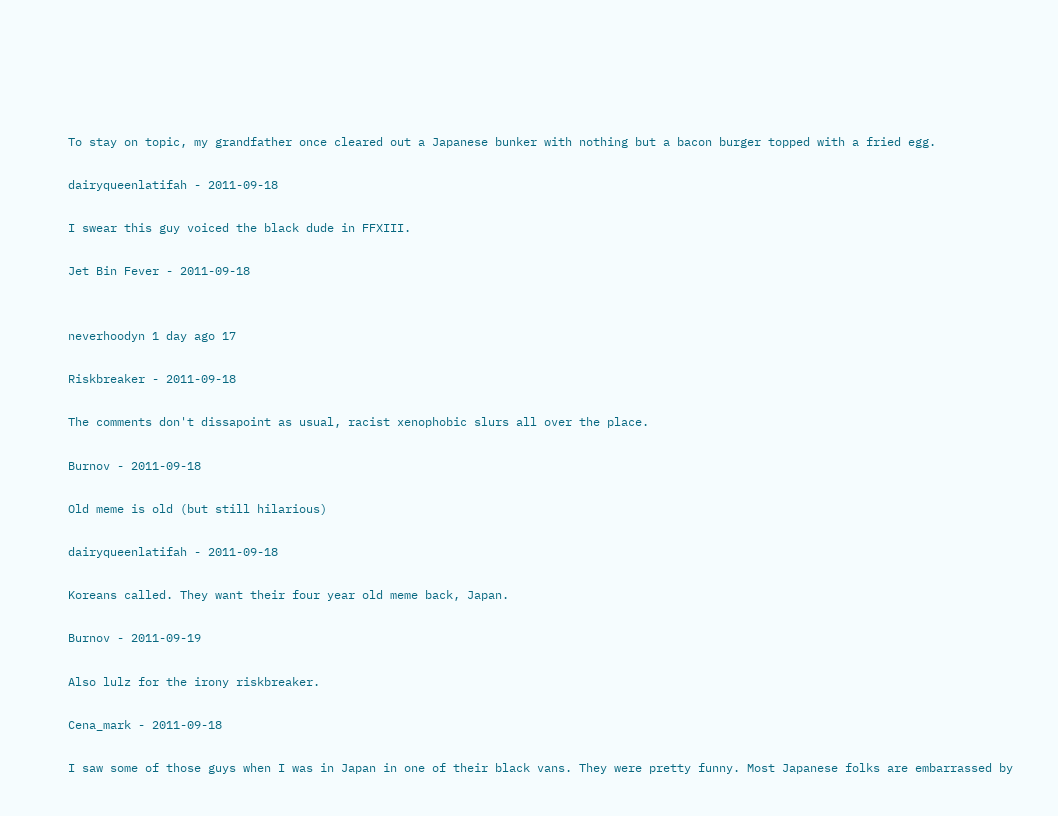To stay on topic, my grandfather once cleared out a Japanese bunker with nothing but a bacon burger topped with a fried egg.

dairyqueenlatifah - 2011-09-18

I swear this guy voiced the black dude in FFXIII.

Jet Bin Fever - 2011-09-18


neverhoodyn 1 day ago 17

Riskbreaker - 2011-09-18

The comments don't dissapoint as usual, racist xenophobic slurs all over the place.

Burnov - 2011-09-18

Old meme is old (but still hilarious)

dairyqueenlatifah - 2011-09-18

Koreans called. They want their four year old meme back, Japan.

Burnov - 2011-09-19

Also lulz for the irony riskbreaker.

Cena_mark - 2011-09-18

I saw some of those guys when I was in Japan in one of their black vans. They were pretty funny. Most Japanese folks are embarrassed by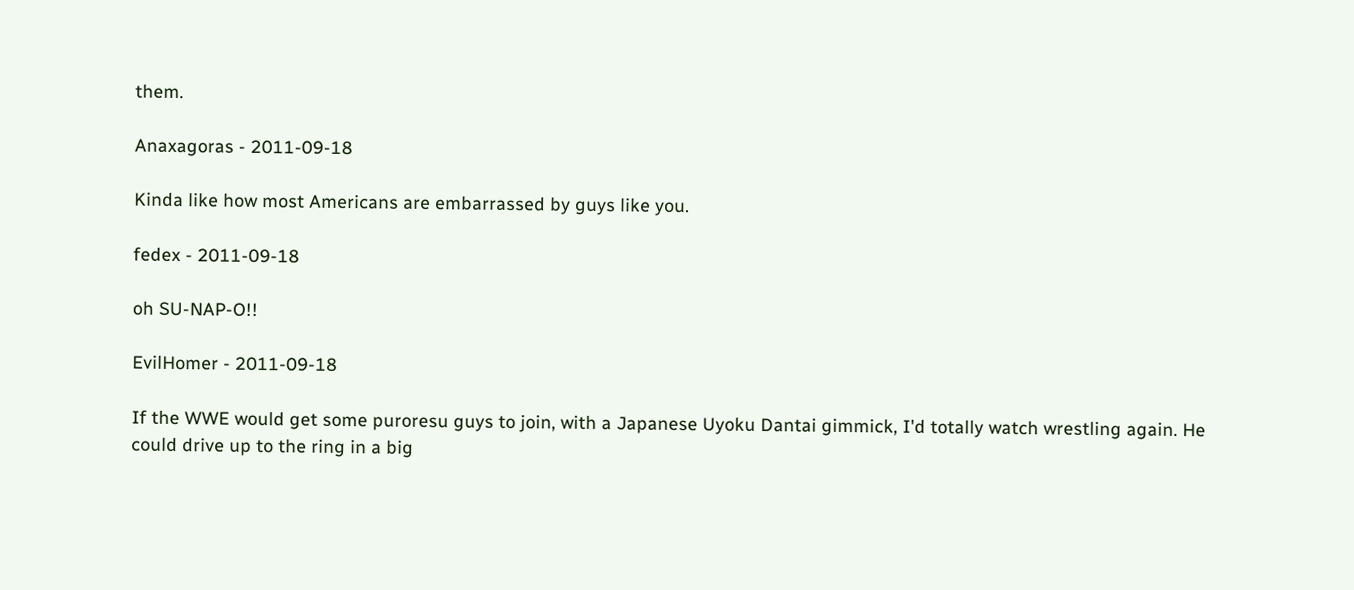them.

Anaxagoras - 2011-09-18

Kinda like how most Americans are embarrassed by guys like you.

fedex - 2011-09-18

oh SU-NAP-O!!

EvilHomer - 2011-09-18

If the WWE would get some puroresu guys to join, with a Japanese Uyoku Dantai gimmick, I'd totally watch wrestling again. He could drive up to the ring in a big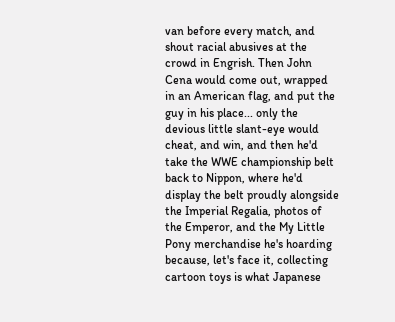van before every match, and shout racial abusives at the crowd in Engrish. Then John Cena would come out, wrapped in an American flag, and put the guy in his place... only the devious little slant-eye would cheat, and win, and then he'd take the WWE championship belt back to Nippon, where he'd display the belt proudly alongside the Imperial Regalia, photos of the Emperor, and the My Little Pony merchandise he's hoarding because, let's face it, collecting cartoon toys is what Japanese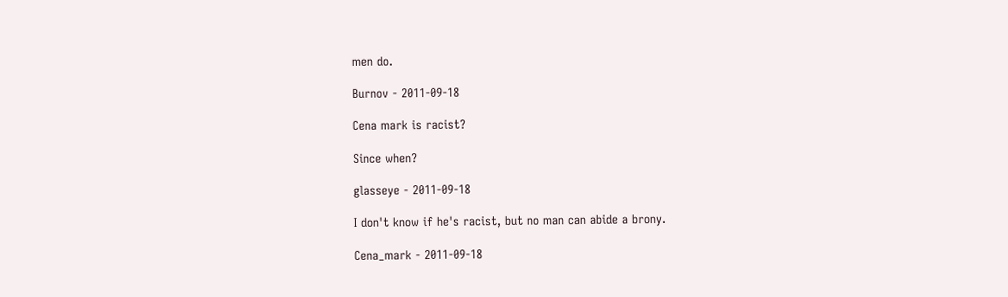men do.

Burnov - 2011-09-18

Cena mark is racist?

Since when?

glasseye - 2011-09-18

I don't know if he's racist, but no man can abide a brony.

Cena_mark - 2011-09-18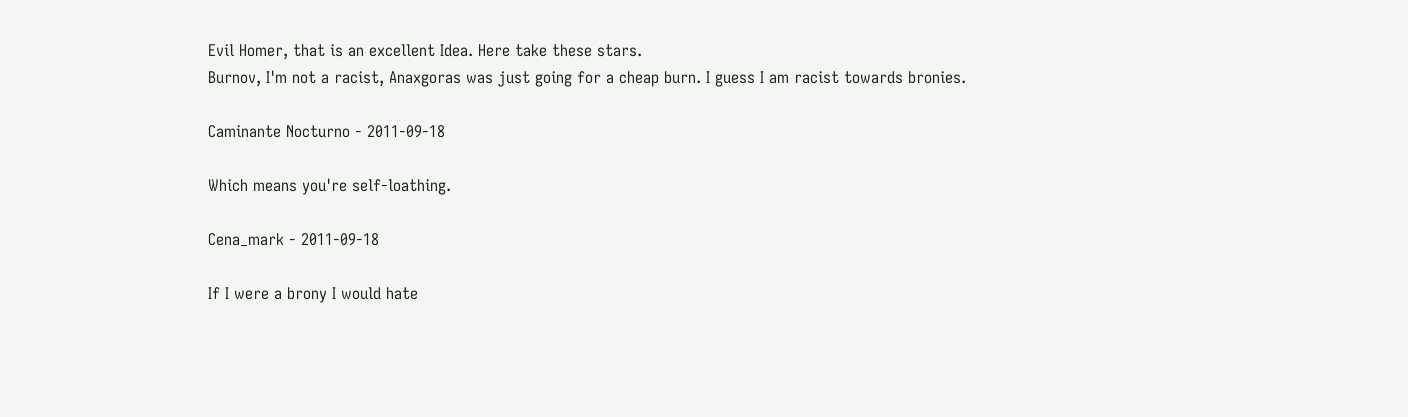Evil Homer, that is an excellent Idea. Here take these stars.
Burnov, I'm not a racist, Anaxgoras was just going for a cheap burn. I guess I am racist towards bronies.

Caminante Nocturno - 2011-09-18

Which means you're self-loathing.

Cena_mark - 2011-09-18

If I were a brony I would hate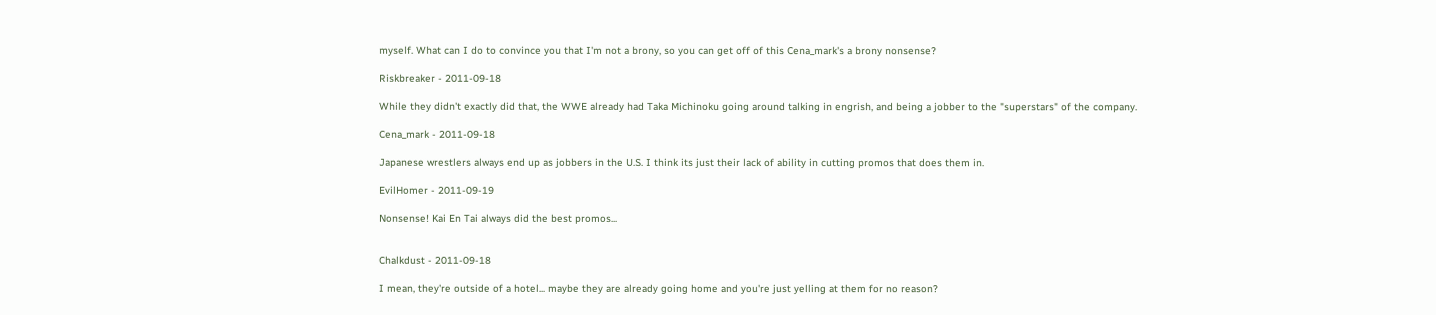myself. What can I do to convince you that I'm not a brony, so you can get off of this Cena_mark's a brony nonsense?

Riskbreaker - 2011-09-18

While they didn't exactly did that, the WWE already had Taka Michinoku going around talking in engrish, and being a jobber to the "superstars" of the company.

Cena_mark - 2011-09-18

Japanese wrestlers always end up as jobbers in the U.S. I think its just their lack of ability in cutting promos that does them in.

EvilHomer - 2011-09-19

Nonsense! Kai En Tai always did the best promos...


Chalkdust - 2011-09-18

I mean, they're outside of a hotel... maybe they are already going home and you're just yelling at them for no reason?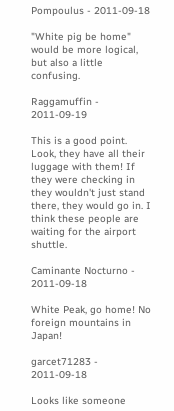Pompoulus - 2011-09-18

"White pig be home" would be more logical, but also a little confusing.

Raggamuffin - 2011-09-19

This is a good point. Look, they have all their luggage with them! If they were checking in they wouldn't just stand there, they would go in. I think these people are waiting for the airport shuttle.

Caminante Nocturno - 2011-09-18

White Peak, go home! No foreign mountains in Japan!

garcet71283 - 2011-09-18

Looks like someone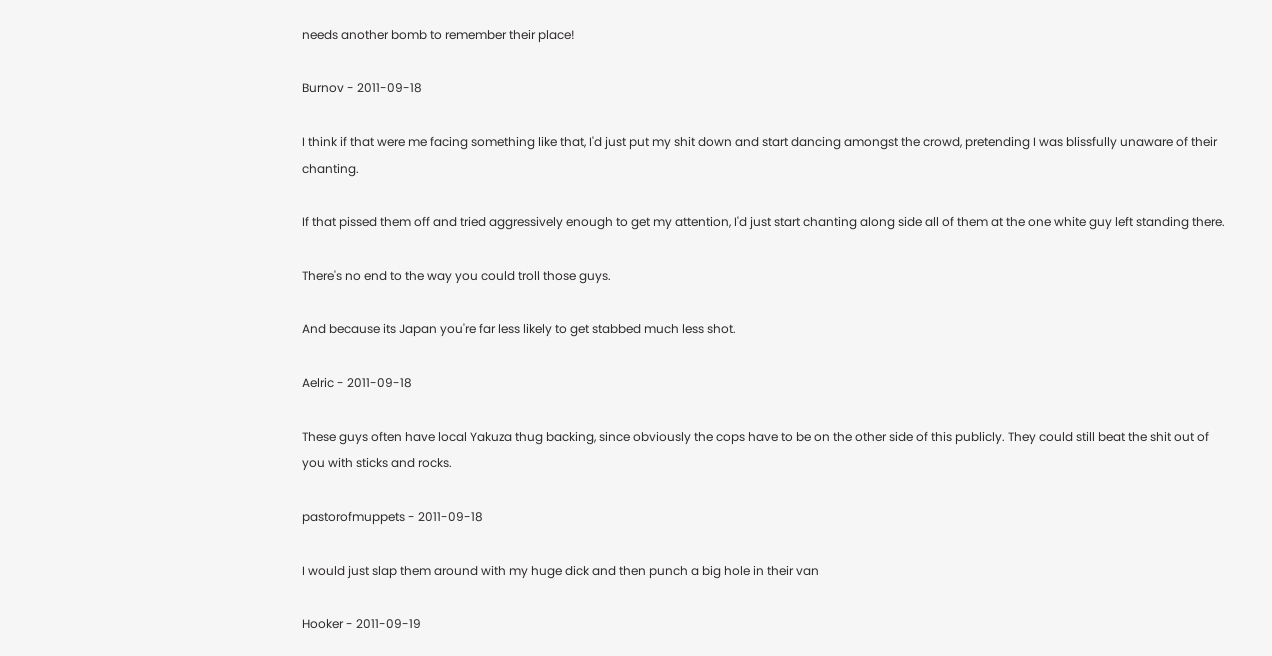needs another bomb to remember their place!

Burnov - 2011-09-18

I think if that were me facing something like that, I'd just put my shit down and start dancing amongst the crowd, pretending I was blissfully unaware of their chanting.

If that pissed them off and tried aggressively enough to get my attention, I'd just start chanting along side all of them at the one white guy left standing there.

There's no end to the way you could troll those guys.

And because its Japan you're far less likely to get stabbed much less shot.

Aelric - 2011-09-18

These guys often have local Yakuza thug backing, since obviously the cops have to be on the other side of this publicly. They could still beat the shit out of you with sticks and rocks.

pastorofmuppets - 2011-09-18

I would just slap them around with my huge dick and then punch a big hole in their van

Hooker - 2011-09-19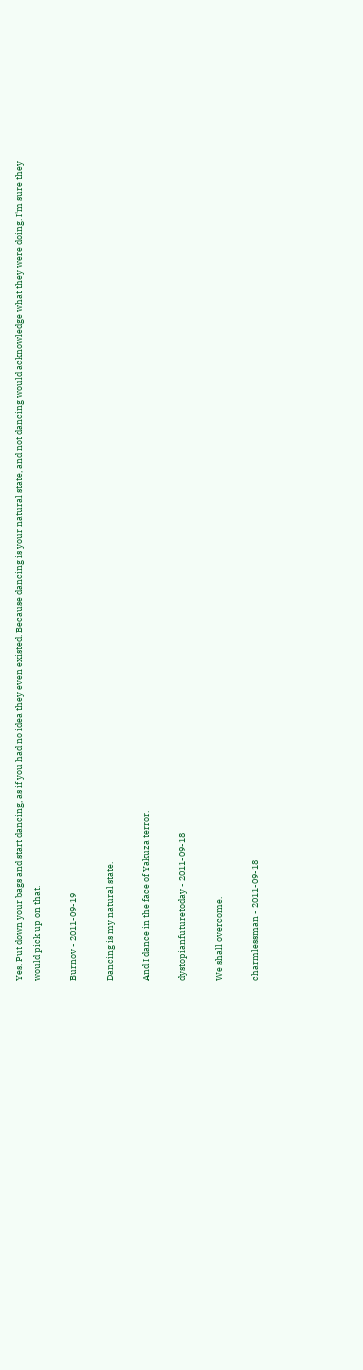Yes. Put down your bags and start dancing, as if you had no idea they even existed. Because dancing is your natural state, and not dancing would acknowledge what they were doing. I'm sure they would pick up on that.

Burnov - 2011-09-19

Dancing is my natural state.

And I dance in the face of Yakuza terror.

dystopianfuturetoday - 2011-09-18

We shall overcome.

charmlessman - 2011-09-18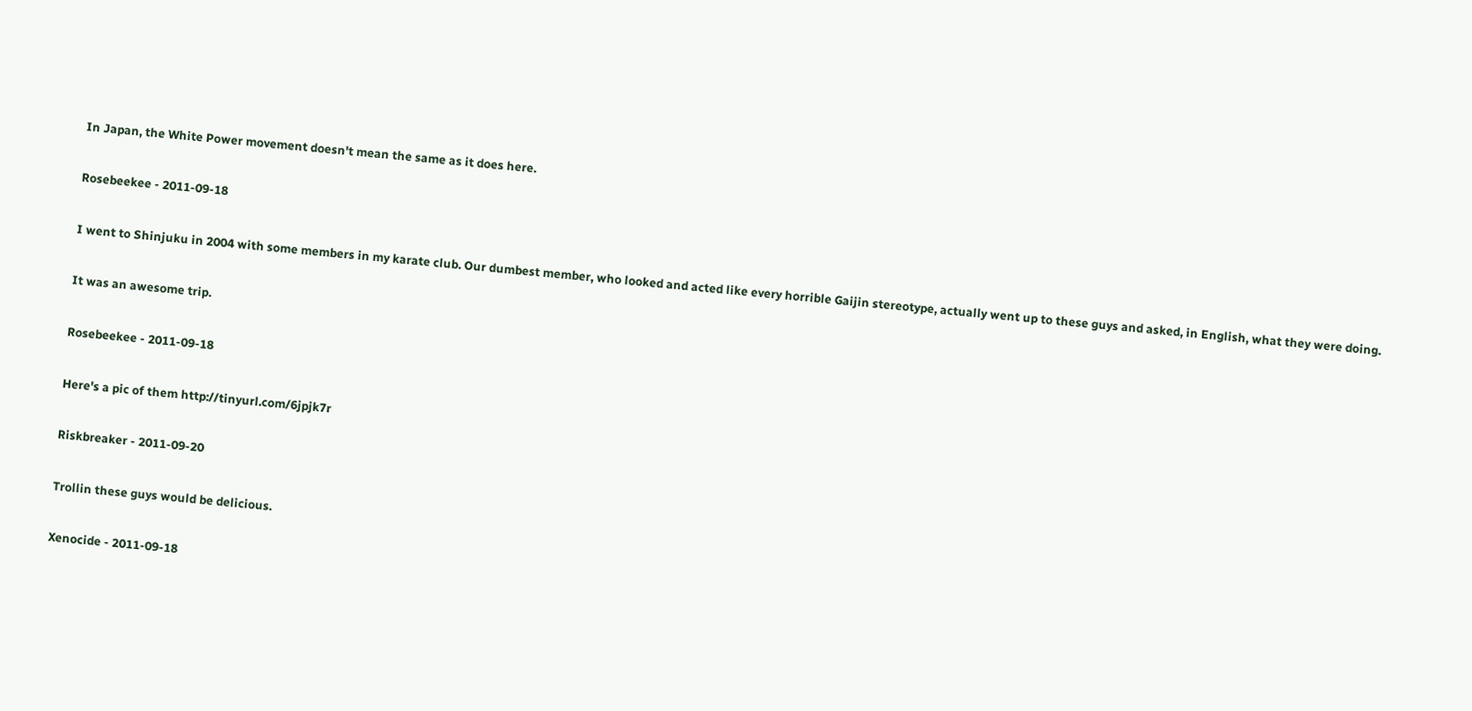In Japan, the White Power movement doesn't mean the same as it does here.

Rosebeekee - 2011-09-18

I went to Shinjuku in 2004 with some members in my karate club. Our dumbest member, who looked and acted like every horrible Gaijin stereotype, actually went up to these guys and asked, in English, what they were doing.

It was an awesome trip.

Rosebeekee - 2011-09-18

Here's a pic of them http://tinyurl.com/6jpjk7r

Riskbreaker - 2011-09-20

Trollin these guys would be delicious.

Xenocide - 2011-09-18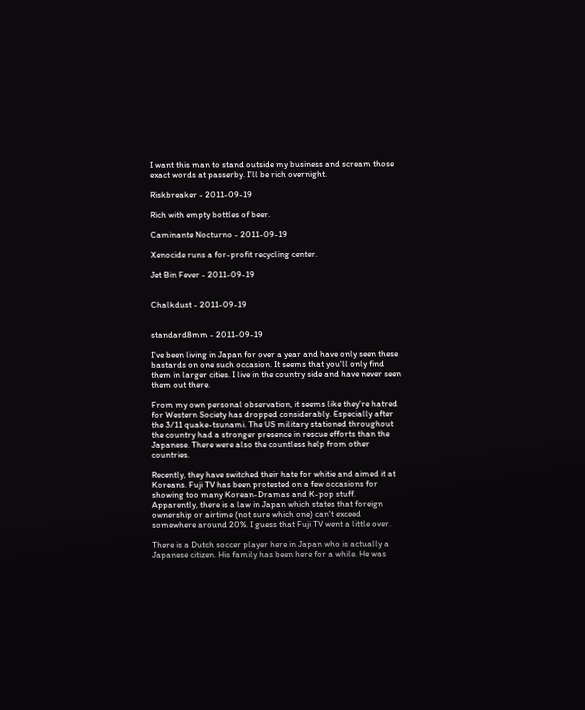I want this man to stand outside my business and scream those exact words at passerby. I'll be rich overnight.

Riskbreaker - 2011-09-19

Rich with empty bottles of beer.

Caminante Nocturno - 2011-09-19

Xenocide runs a for-profit recycling center.

Jet Bin Fever - 2011-09-19


Chalkdust - 2011-09-19


standard8mm - 2011-09-19

I've been living in Japan for over a year and have only seen these bastards on one such occasion. It seems that you'll only find them in larger cities. I live in the country side and have never seen them out there.

From my own personal observation, it seems like they're hatred for Western Society has dropped considerably. Especially after the 3/11 quake-tsunami. The US military stationed throughout the country had a stronger presence in rescue efforts than the Japanese. There were also the countless help from other countries.

Recently, they have switched their hate for whitie and aimed it at Koreans. Fuji TV has been protested on a few occasions for showing too many Korean-Dramas and K-pop stuff. Apparently, there is a law in Japan which states that foreign ownership or airtime (not sure which one) can't exceed somewhere around 20%. I guess that Fuji TV went a little over.

There is a Dutch soccer player here in Japan who is actually a Japanese citizen. His family has been here for a while. He was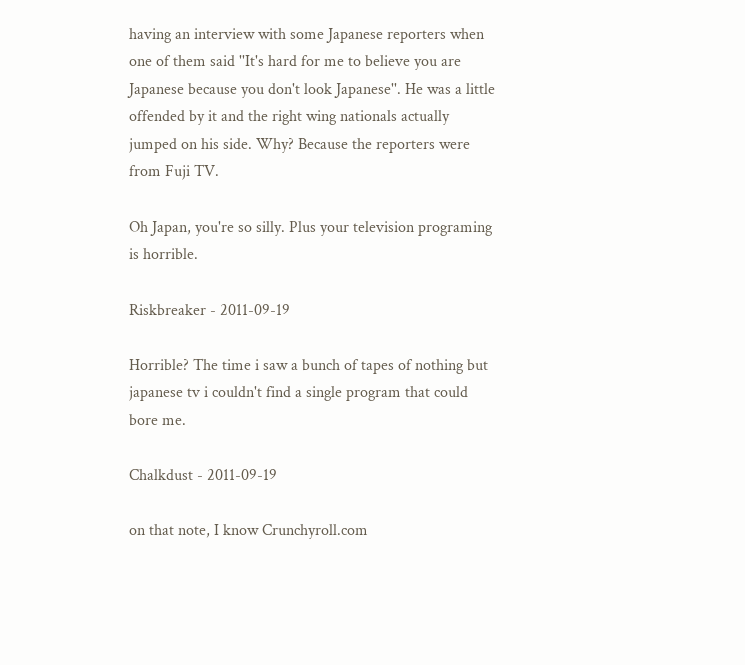having an interview with some Japanese reporters when one of them said ''It's hard for me to believe you are Japanese because you don't look Japanese''. He was a little offended by it and the right wing nationals actually jumped on his side. Why? Because the reporters were from Fuji TV.

Oh Japan, you're so silly. Plus your television programing is horrible.

Riskbreaker - 2011-09-19

Horrible? The time i saw a bunch of tapes of nothing but japanese tv i couldn't find a single program that could bore me.

Chalkdust - 2011-09-19

on that note, I know Crunchyroll.com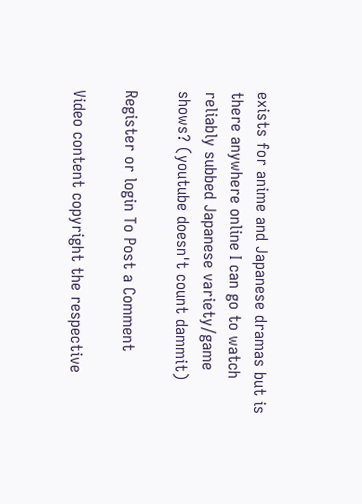exists for anime and Japanese dramas but is there anywhere online I can go to watch reliably subbed Japanese variety/game shows? (youtube doesn't count dammit)

Register or login To Post a Comment

Video content copyright the respective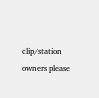clip/station owners please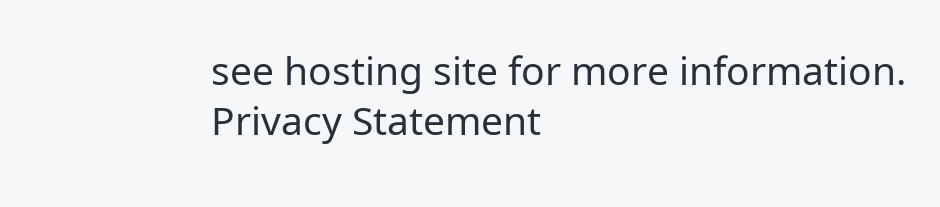see hosting site for more information.
Privacy Statement